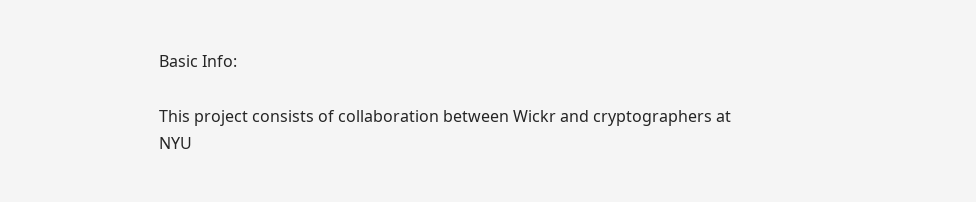Basic Info:

This project consists of collaboration between Wickr and cryptographers at NYU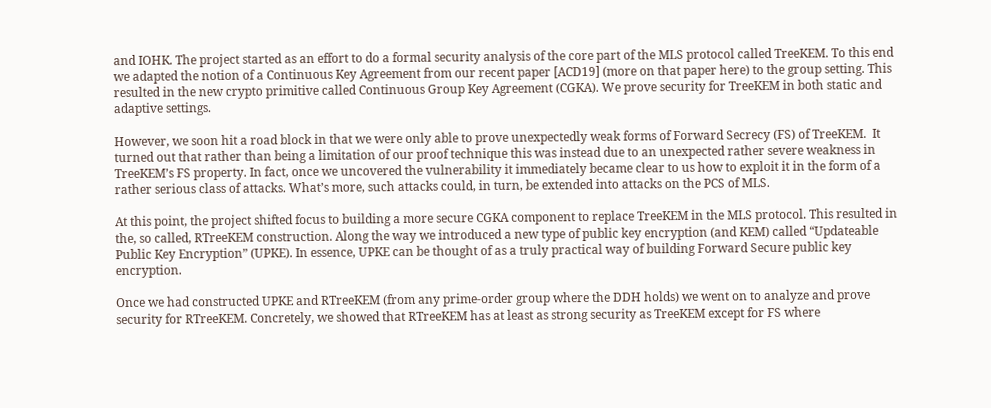and IOHK. The project started as an effort to do a formal security analysis of the core part of the MLS protocol called TreeKEM. To this end we adapted the notion of a Continuous Key Agreement from our recent paper [ACD19] (more on that paper here) to the group setting. This resulted in the new crypto primitive called Continuous Group Key Agreement (CGKA). We prove security for TreeKEM in both static and adaptive settings.

However, we soon hit a road block in that we were only able to prove unexpectedly weak forms of Forward Secrecy (FS) of TreeKEM.  It turned out that rather than being a limitation of our proof technique this was instead due to an unexpected rather severe weakness in TreeKEM’s FS property. In fact, once we uncovered the vulnerability it immediately became clear to us how to exploit it in the form of a rather serious class of attacks. What’s more, such attacks could, in turn, be extended into attacks on the PCS of MLS.

At this point, the project shifted focus to building a more secure CGKA component to replace TreeKEM in the MLS protocol. This resulted in the, so called, RTreeKEM construction. Along the way we introduced a new type of public key encryption (and KEM) called “Updateable Public Key Encryption” (UPKE). In essence, UPKE can be thought of as a truly practical way of building Forward Secure public key encryption.

Once we had constructed UPKE and RTreeKEM (from any prime-order group where the DDH holds) we went on to analyze and prove security for RTreeKEM. Concretely, we showed that RTreeKEM has at least as strong security as TreeKEM except for FS where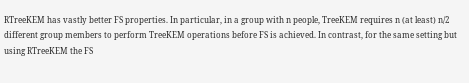RTreeKEM has vastly better FS properties. In particular, in a group with n people, TreeKEM requires n (at least) n/2 different group members to perform TreeKEM operations before FS is achieved. In contrast, for the same setting but using RTreeKEM the FS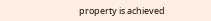property is achieved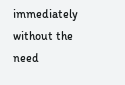immediately without the need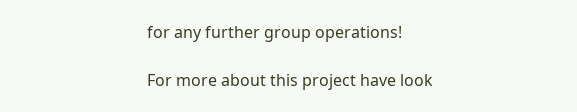for any further group operations!

For more about this project have look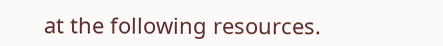at the following resources.